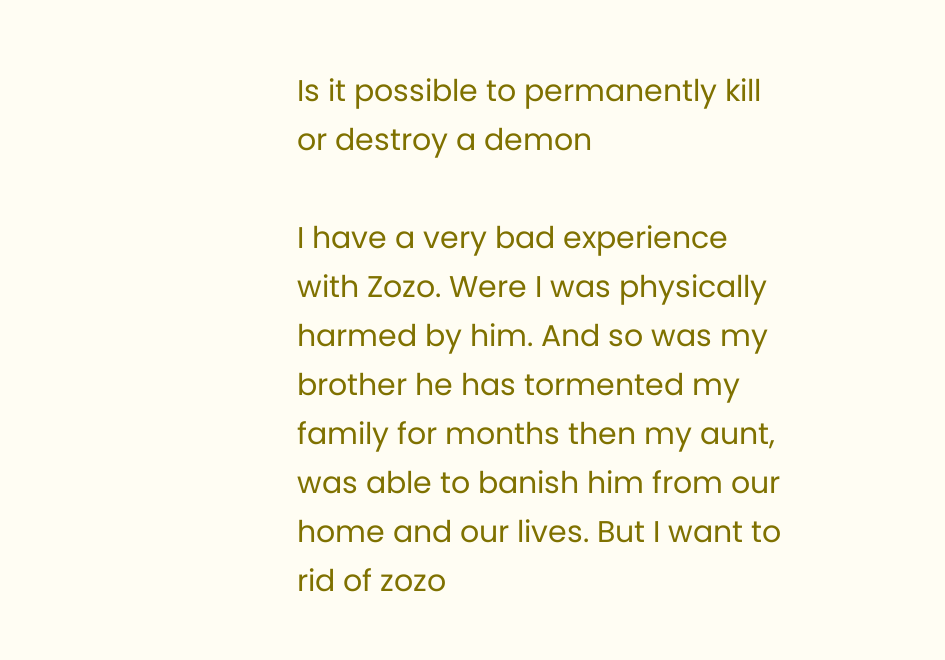Is it possible to permanently kill or destroy a demon

I have a very bad experience with Zozo. Were I was physically harmed by him. And so was my brother he has tormented my family for months then my aunt, was able to banish him from our home and our lives. But I want to rid of zozo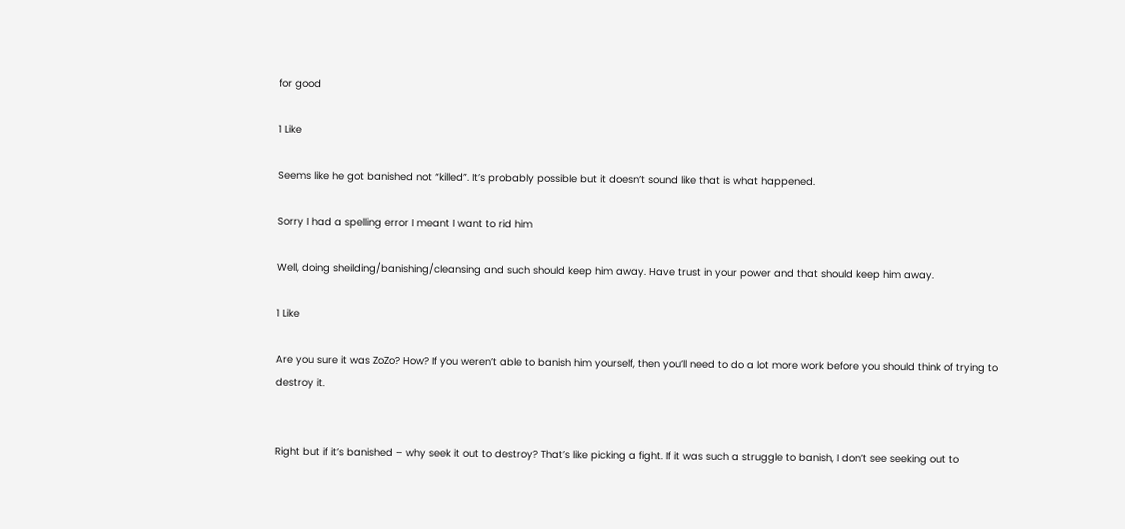for good

1 Like

Seems like he got banished not “killed”. It’s probably possible but it doesn’t sound like that is what happened.

Sorry I had a spelling error I meant I want to rid him

Well, doing sheilding/banishing/cleansing and such should keep him away. Have trust in your power and that should keep him away.

1 Like

Are you sure it was ZoZo? How? If you weren’t able to banish him yourself, then you’ll need to do a lot more work before you should think of trying to destroy it.


Right but if it’s banished – why seek it out to destroy? That’s like picking a fight. If it was such a struggle to banish, I don’t see seeking out to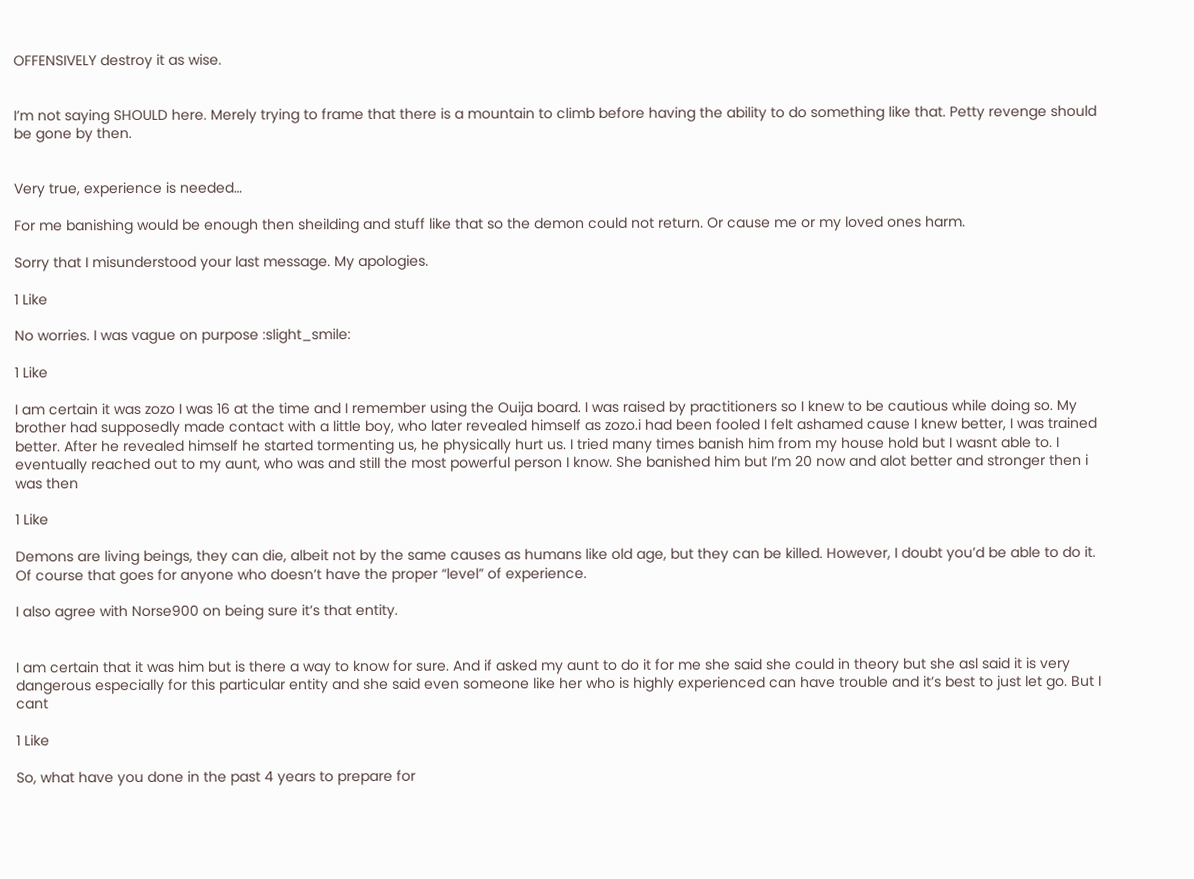OFFENSIVELY destroy it as wise.


I’m not saying SHOULD here. Merely trying to frame that there is a mountain to climb before having the ability to do something like that. Petty revenge should be gone by then.


Very true, experience is needed…

For me banishing would be enough then sheilding and stuff like that so the demon could not return. Or cause me or my loved ones harm.

Sorry that I misunderstood your last message. My apologies.

1 Like

No worries. I was vague on purpose :slight_smile:

1 Like

I am certain it was zozo I was 16 at the time and I remember using the Ouija board. I was raised by practitioners so I knew to be cautious while doing so. My brother had supposedly made contact with a little boy, who later revealed himself as zozo.i had been fooled I felt ashamed cause I knew better, I was trained better. After he revealed himself he started tormenting us, he physically hurt us. I tried many times banish him from my house hold but I wasnt able to. I eventually reached out to my aunt, who was and still the most powerful person I know. She banished him but I’m 20 now and alot better and stronger then i was then

1 Like

Demons are living beings, they can die, albeit not by the same causes as humans like old age, but they can be killed. However, I doubt you’d be able to do it. Of course that goes for anyone who doesn’t have the proper “level” of experience.

I also agree with Norse900 on being sure it’s that entity.


I am certain that it was him but is there a way to know for sure. And if asked my aunt to do it for me she said she could in theory but she asl said it is very dangerous especially for this particular entity and she said even someone like her who is highly experienced can have trouble and it’s best to just let go. But I cant

1 Like

So, what have you done in the past 4 years to prepare for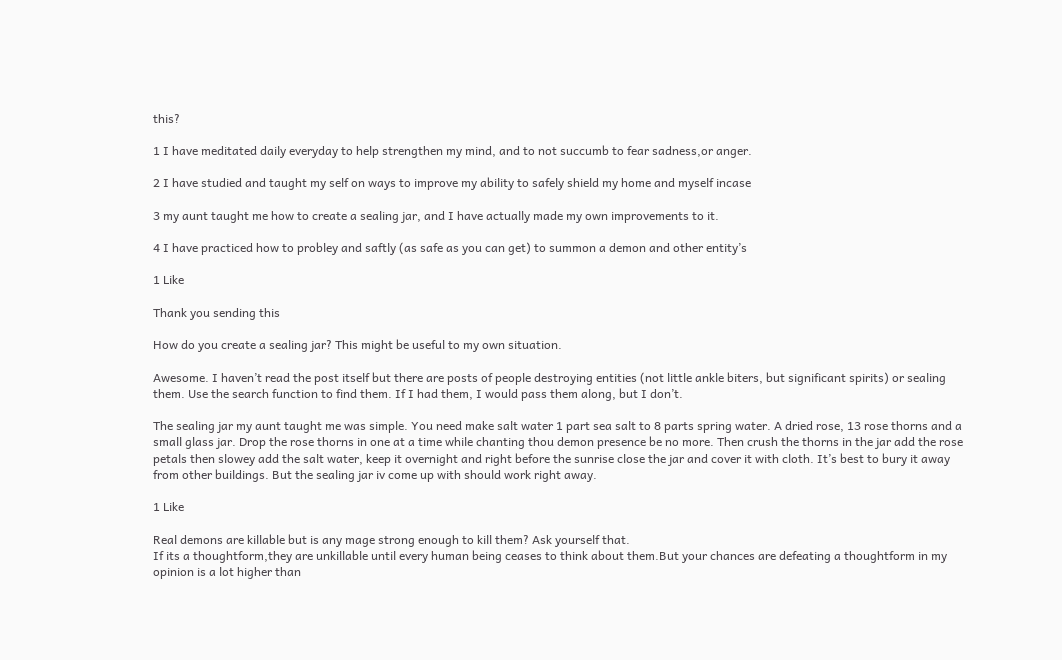this?

1 I have meditated daily everyday to help strengthen my mind, and to not succumb to fear sadness,or anger.

2 I have studied and taught my self on ways to improve my ability to safely shield my home and myself incase

3 my aunt taught me how to create a sealing jar, and I have actually made my own improvements to it.

4 I have practiced how to probley and saftly (as safe as you can get) to summon a demon and other entity’s

1 Like

Thank you sending this

How do you create a sealing jar? This might be useful to my own situation.

Awesome. I haven’t read the post itself but there are posts of people destroying entities (not little ankle biters, but significant spirits) or sealing them. Use the search function to find them. If I had them, I would pass them along, but I don’t.

The sealing jar my aunt taught me was simple. You need make salt water 1 part sea salt to 8 parts spring water. A dried rose, 13 rose thorns and a small glass jar. Drop the rose thorns in one at a time while chanting thou demon presence be no more. Then crush the thorns in the jar add the rose petals then slowey add the salt water, keep it overnight and right before the sunrise close the jar and cover it with cloth. It’s best to bury it away from other buildings. But the sealing jar iv come up with should work right away.

1 Like

Real demons are killable but is any mage strong enough to kill them? Ask yourself that.
If its a thoughtform,they are unkillable until every human being ceases to think about them.But your chances are defeating a thoughtform in my opinion is a lot higher than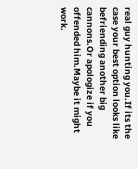real guy hunting you.If its the case your best option looks like befriending another big cannons.Or apologize if you offended him.Maybe it might work.